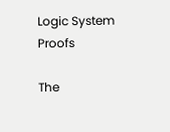Logic System Proofs

The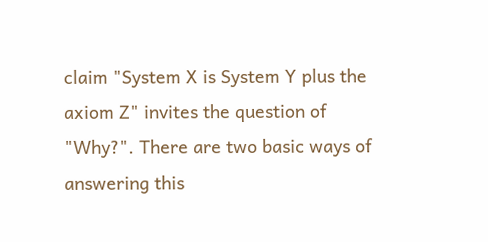claim "System X is System Y plus the axiom Z" invites the question of "Why?". There are two basic ways of answering this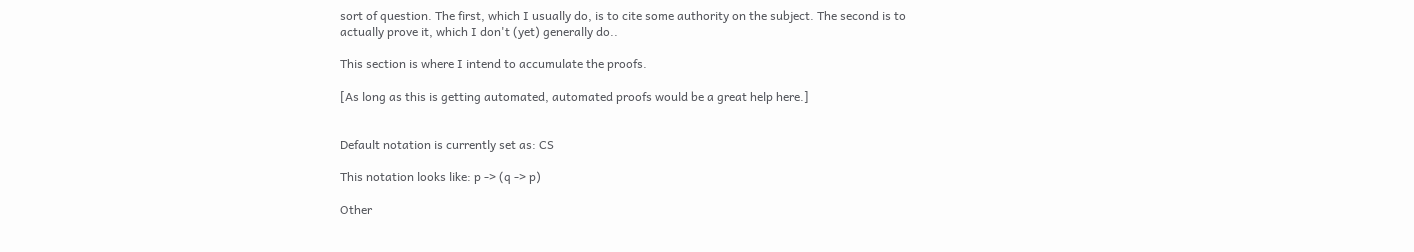sort of question. The first, which I usually do, is to cite some authority on the subject. The second is to actually prove it, which I don't (yet) generally do..

This section is where I intend to accumulate the proofs.

[As long as this is getting automated, automated proofs would be a great help here.]


Default notation is currently set as: CS

This notation looks like: p -> (q -> p)

Other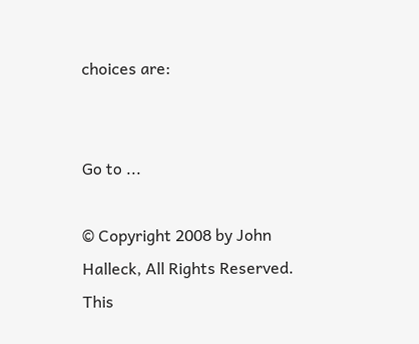choices are:


Go to ...

© Copyright 2008 by John Halleck, All Rights Reserved.
This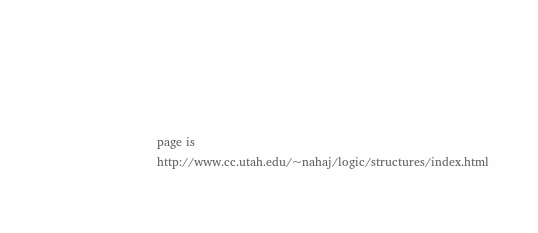page is http://www.cc.utah.edu/~nahaj/logic/structures/index.html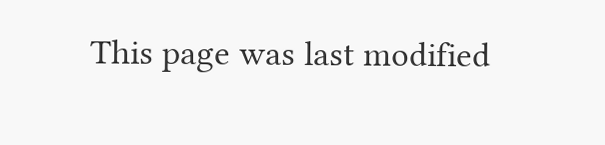This page was last modified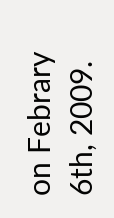on Febrary 6th, 2009.